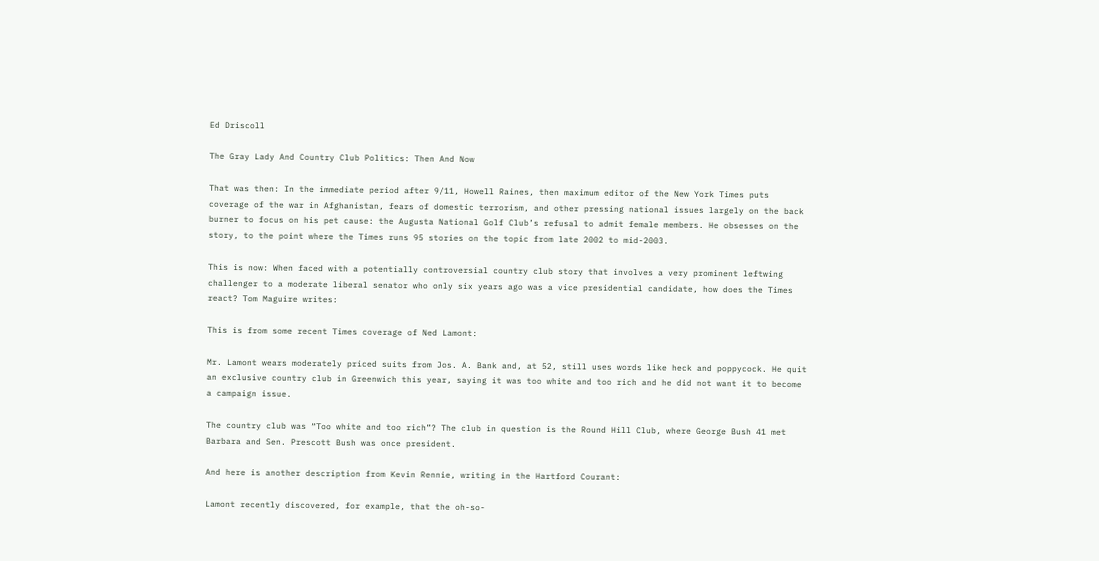Ed Driscoll

The Gray Lady And Country Club Politics: Then And Now

That was then: In the immediate period after 9/11, Howell Raines, then maximum editor of the New York Times puts coverage of the war in Afghanistan, fears of domestic terrorism, and other pressing national issues largely on the back burner to focus on his pet cause: the Augusta National Golf Club’s refusal to admit female members. He obsesses on the story, to the point where the Times runs 95 stories on the topic from late 2002 to mid-2003.

This is now: When faced with a potentially controversial country club story that involves a very prominent leftwing challenger to a moderate liberal senator who only six years ago was a vice presidential candidate, how does the Times react? Tom Maguire writes:

This is from some recent Times coverage of Ned Lamont:

Mr. Lamont wears moderately priced suits from Jos. A. Bank and, at 52, still uses words like heck and poppycock. He quit an exclusive country club in Greenwich this year, saying it was too white and too rich and he did not want it to become a campaign issue.

The country club was “Too white and too rich”? The club in question is the Round Hill Club, where George Bush 41 met Barbara and Sen. Prescott Bush was once president.

And here is another description from Kevin Rennie, writing in the Hartford Courant:

Lamont recently discovered, for example, that the oh-so-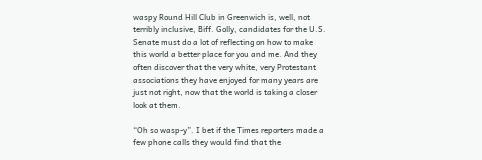waspy Round Hill Club in Greenwich is, well, not terribly inclusive, Biff. Golly, candidates for the U.S. Senate must do a lot of reflecting on how to make this world a better place for you and me. And they often discover that the very white, very Protestant associations they have enjoyed for many years are just not right, now that the world is taking a closer look at them.

“Oh so wasp-y”. I bet if the Times reporters made a few phone calls they would find that the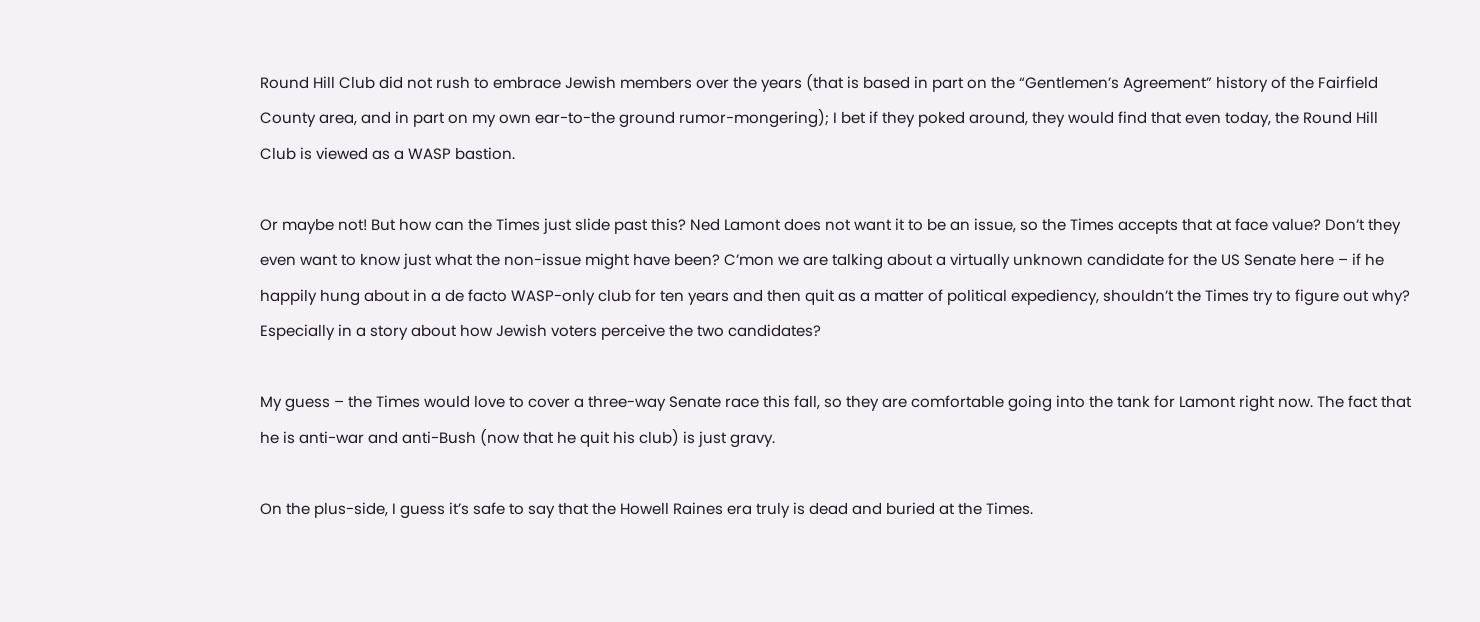Round Hill Club did not rush to embrace Jewish members over the years (that is based in part on the “Gentlemen’s Agreement” history of the Fairfield County area, and in part on my own ear-to-the ground rumor-mongering); I bet if they poked around, they would find that even today, the Round Hill Club is viewed as a WASP bastion.

Or maybe not! But how can the Times just slide past this? Ned Lamont does not want it to be an issue, so the Times accepts that at face value? Don’t they even want to know just what the non-issue might have been? C’mon we are talking about a virtually unknown candidate for the US Senate here – if he happily hung about in a de facto WASP-only club for ten years and then quit as a matter of political expediency, shouldn’t the Times try to figure out why? Especially in a story about how Jewish voters perceive the two candidates?

My guess – the Times would love to cover a three-way Senate race this fall, so they are comfortable going into the tank for Lamont right now. The fact that he is anti-war and anti-Bush (now that he quit his club) is just gravy.

On the plus-side, I guess it’s safe to say that the Howell Raines era truly is dead and buried at the Times.